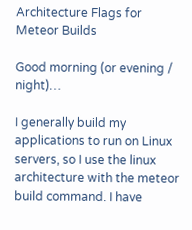Architecture Flags for Meteor Builds

Good morning (or evening / night)…

I generally build my applications to run on Linux servers, so I use the linux architecture with the meteor build command. I have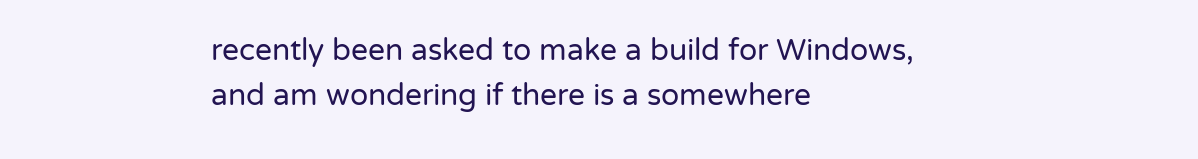recently been asked to make a build for Windows, and am wondering if there is a somewhere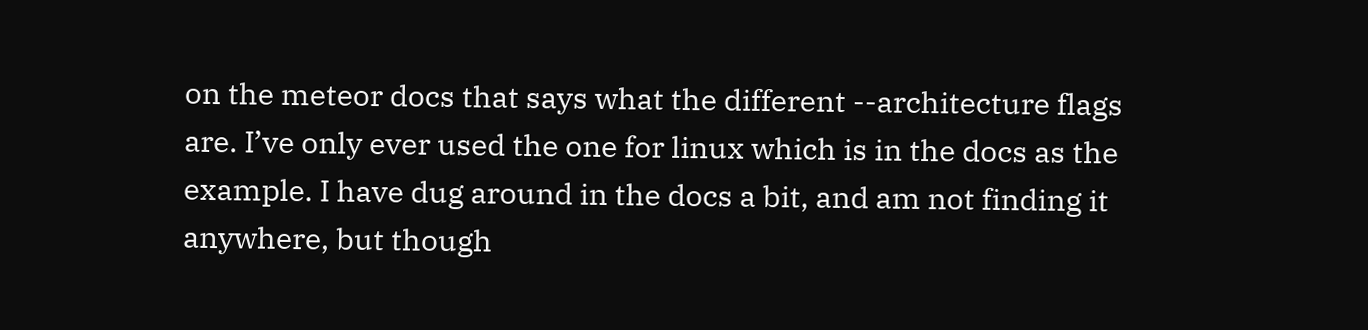on the meteor docs that says what the different --architecture flags are. I’ve only ever used the one for linux which is in the docs as the example. I have dug around in the docs a bit, and am not finding it anywhere, but though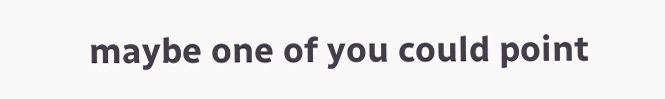maybe one of you could point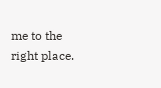me to the right place.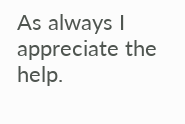As always I appreciate the help.